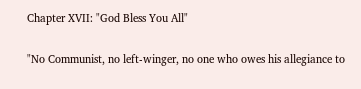Chapter XVII: "God Bless You All"

"No Communist, no left-winger, no one who owes his allegiance to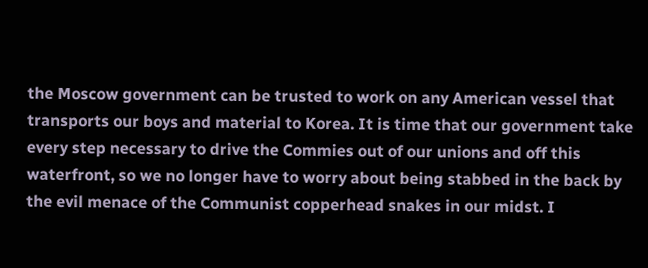the Moscow government can be trusted to work on any American vessel that transports our boys and material to Korea. It is time that our government take every step necessary to drive the Commies out of our unions and off this waterfront, so we no longer have to worry about being stabbed in the back by the evil menace of the Communist copperhead snakes in our midst. I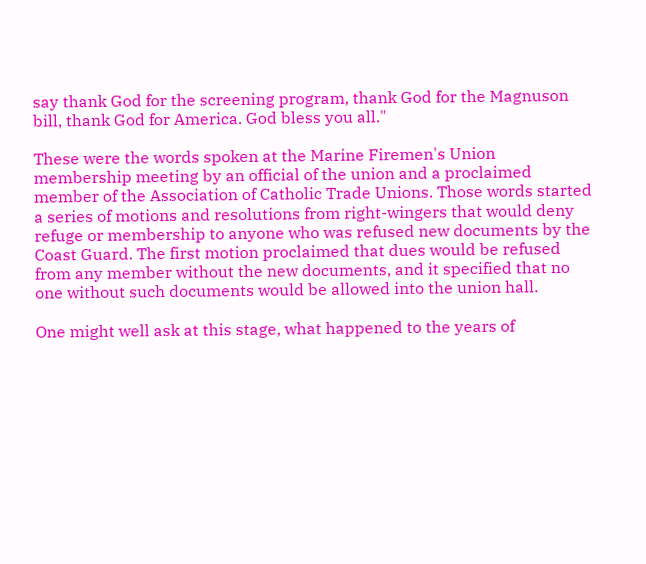say thank God for the screening program, thank God for the Magnuson bill, thank God for America. God bless you all."

These were the words spoken at the Marine Firemen's Union membership meeting by an official of the union and a proclaimed member of the Association of Catholic Trade Unions. Those words started a series of motions and resolutions from right-wingers that would deny refuge or membership to anyone who was refused new documents by the Coast Guard. The first motion proclaimed that dues would be refused from any member without the new documents, and it specified that no one without such documents would be allowed into the union hall.

One might well ask at this stage, what happened to the years of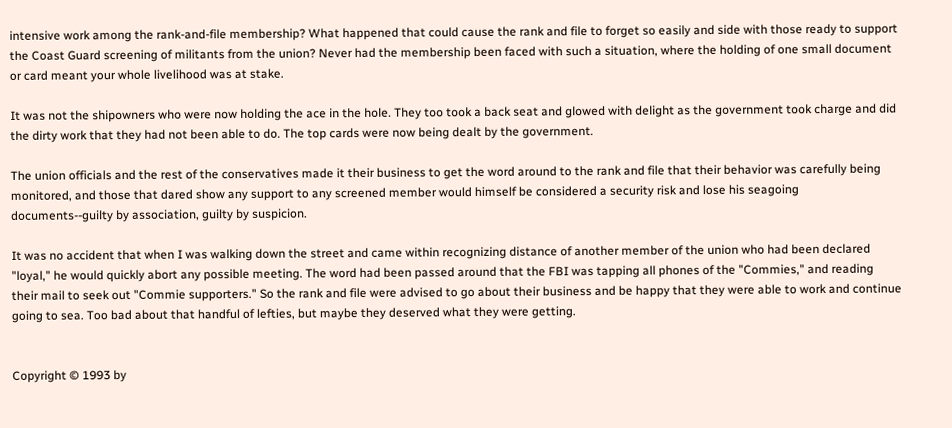intensive work among the rank-and-file membership? What happened that could cause the rank and file to forget so easily and side with those ready to support the Coast Guard screening of militants from the union? Never had the membership been faced with such a situation, where the holding of one small document or card meant your whole livelihood was at stake.

It was not the shipowners who were now holding the ace in the hole. They too took a back seat and glowed with delight as the government took charge and did the dirty work that they had not been able to do. The top cards were now being dealt by the government.

The union officials and the rest of the conservatives made it their business to get the word around to the rank and file that their behavior was carefully being monitored, and those that dared show any support to any screened member would himself be considered a security risk and lose his seagoing documents--guilty by association, guilty by suspicion.

It was no accident that when I was walking down the street and came within recognizing distance of another member of the union who had been declared "loyal," he would quickly abort any possible meeting. The word had been passed around that the FBI was tapping all phones of the "Commies," and reading their mail to seek out "Commie supporters." So the rank and file were advised to go about their business and be happy that they were able to work and continue going to sea. Too bad about that handful of lefties, but maybe they deserved what they were getting.


Copyright © 1993 by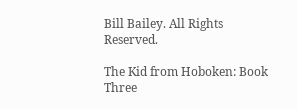Bill Bailey. All Rights Reserved.

The Kid from Hoboken: Book Three